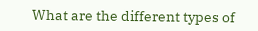What are the different types of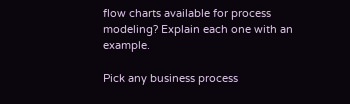flow charts available for process modeling? Explain each one with an example.

Pick any business process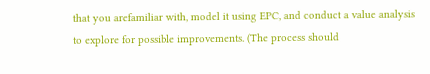that you arefamiliar with, model it using EPC, and conduct a value analysis to explore for possible improvements. (The process should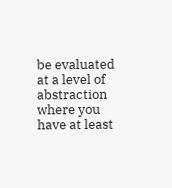be evaluated at a level of abstraction where you have at least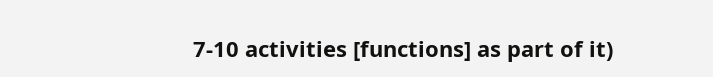7-10 activities [functions] as part of it)